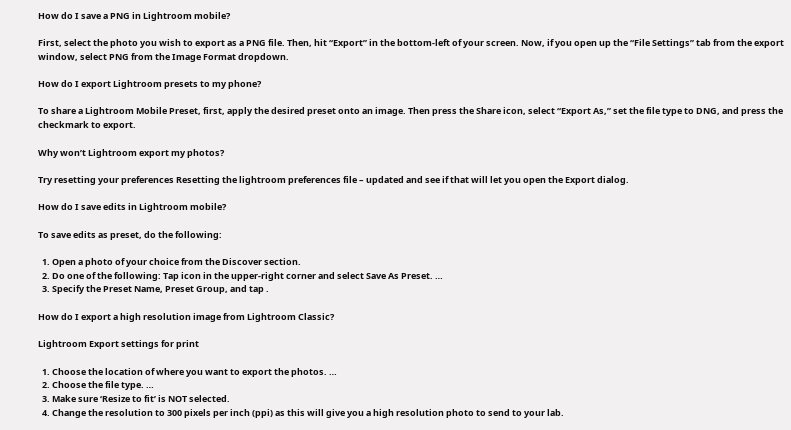How do I save a PNG in Lightroom mobile?

First, select the photo you wish to export as a PNG file. Then, hit “Export” in the bottom-left of your screen. Now, if you open up the “File Settings” tab from the export window, select PNG from the Image Format dropdown.

How do I export Lightroom presets to my phone?

To share a Lightroom Mobile Preset, first, apply the desired preset onto an image. Then press the Share icon, select “Export As,” set the file type to DNG, and press the checkmark to export.

Why won’t Lightroom export my photos?

Try resetting your preferences Resetting the lightroom preferences file – updated and see if that will let you open the Export dialog.

How do I save edits in Lightroom mobile?

To save edits as preset, do the following:

  1. Open a photo of your choice from the Discover section.
  2. Do one of the following: Tap icon in the upper-right corner and select Save As Preset. …
  3. Specify the Preset Name, Preset Group, and tap .

How do I export a high resolution image from Lightroom Classic?

Lightroom Export settings for print

  1. Choose the location of where you want to export the photos. …
  2. Choose the file type. …
  3. Make sure ‘Resize to fit’ is NOT selected.
  4. Change the resolution to 300 pixels per inch (ppi) as this will give you a high resolution photo to send to your lab.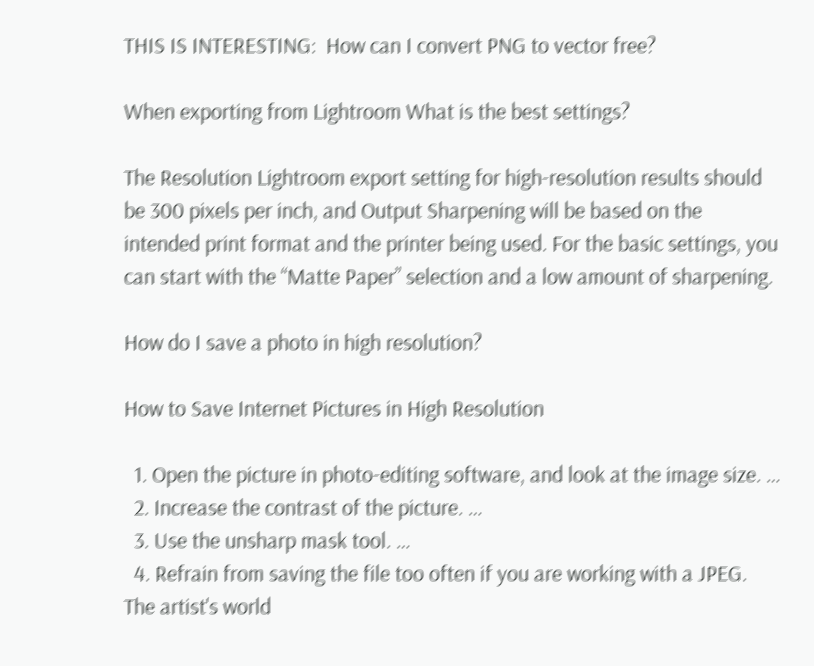THIS IS INTERESTING:  How can I convert PNG to vector free?

When exporting from Lightroom What is the best settings?

The Resolution Lightroom export setting for high-resolution results should be 300 pixels per inch, and Output Sharpening will be based on the intended print format and the printer being used. For the basic settings, you can start with the “Matte Paper” selection and a low amount of sharpening.

How do I save a photo in high resolution?

How to Save Internet Pictures in High Resolution

  1. Open the picture in photo-editing software, and look at the image size. …
  2. Increase the contrast of the picture. …
  3. Use the unsharp mask tool. …
  4. Refrain from saving the file too often if you are working with a JPEG.
The artist's world